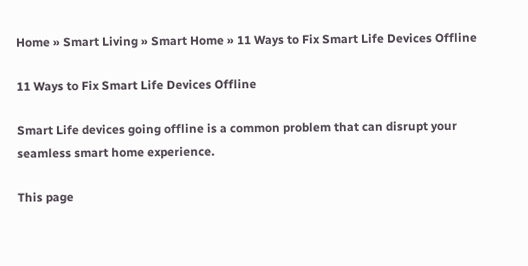Home » Smart Living » Smart Home » 11 Ways to Fix Smart Life Devices Offline

11 Ways to Fix Smart Life Devices Offline

Smart Life devices going offline is a common problem that can disrupt your seamless smart home experience.

This page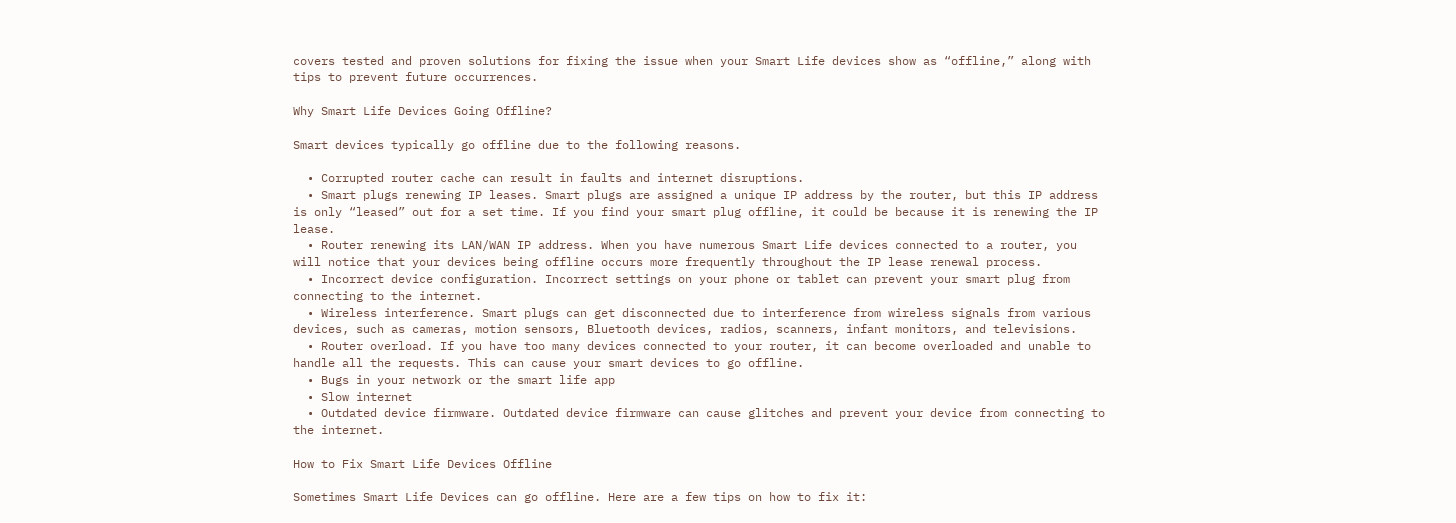covers tested and proven solutions for fixing the issue when your Smart Life devices show as “offline,” along with tips to prevent future occurrences.

Why Smart Life Devices Going Offline?

Smart devices typically go offline due to the following reasons.

  • Corrupted router cache can result in faults and internet disruptions.
  • Smart plugs renewing IP leases. Smart plugs are assigned a unique IP address by the router, but this IP address is only “leased” out for a set time. If you find your smart plug offline, it could be because it is renewing the IP lease.
  • Router renewing its LAN/WAN IP address. When you have numerous Smart Life devices connected to a router, you will notice that your devices being offline occurs more frequently throughout the IP lease renewal process.
  • Incorrect device configuration. Incorrect settings on your phone or tablet can prevent your smart plug from connecting to the internet.
  • Wireless interference. Smart plugs can get disconnected due to interference from wireless signals from various devices, such as cameras, motion sensors, Bluetooth devices, radios, scanners, infant monitors, and televisions.
  • Router overload. If you have too many devices connected to your router, it can become overloaded and unable to handle all the requests. This can cause your smart devices to go offline.
  • Bugs in your network or the smart life app
  • Slow internet
  • Outdated device firmware. Outdated device firmware can cause glitches and prevent your device from connecting to the internet.

How to Fix Smart Life Devices Offline

Sometimes Smart Life Devices can go offline. Here are a few tips on how to fix it: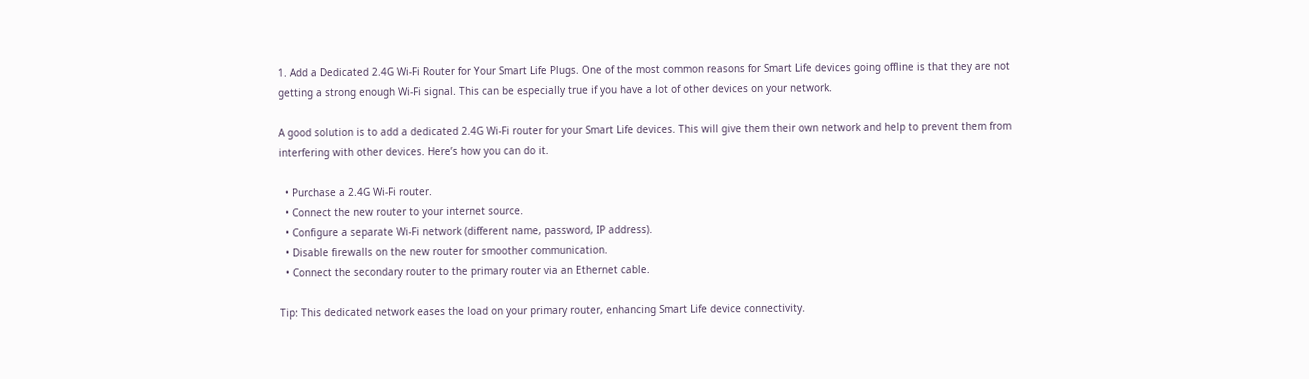1. Add a Dedicated 2.4G Wi-Fi Router for Your Smart Life Plugs. One of the most common reasons for Smart Life devices going offline is that they are not getting a strong enough Wi-Fi signal. This can be especially true if you have a lot of other devices on your network.

A good solution is to add a dedicated 2.4G Wi-Fi router for your Smart Life devices. This will give them their own network and help to prevent them from interfering with other devices. Here’s how you can do it.

  • Purchase a 2.4G Wi-Fi router.
  • Connect the new router to your internet source.
  • Configure a separate Wi-Fi network (different name, password, IP address).
  • Disable firewalls on the new router for smoother communication.
  • Connect the secondary router to the primary router via an Ethernet cable.

Tip: This dedicated network eases the load on your primary router, enhancing Smart Life device connectivity.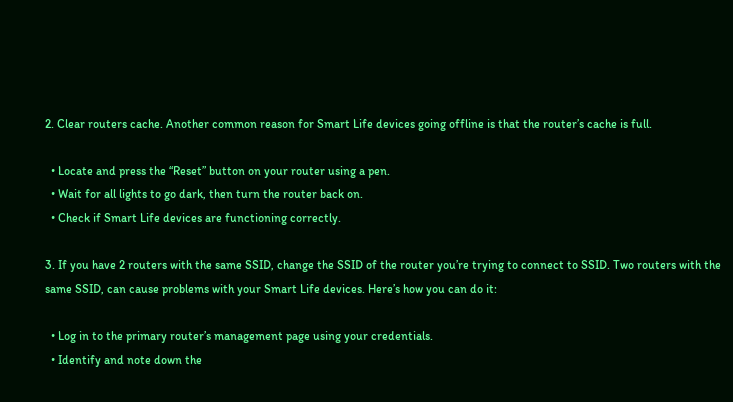2. Clear routers cache. Another common reason for Smart Life devices going offline is that the router’s cache is full.

  • Locate and press the “Reset” button on your router using a pen.
  • Wait for all lights to go dark, then turn the router back on.
  • Check if Smart Life devices are functioning correctly.

3. If you have 2 routers with the same SSID, change the SSID of the router you’re trying to connect to SSID. Two routers with the same SSID, can cause problems with your Smart Life devices. Here’s how you can do it:

  • Log in to the primary router’s management page using your credentials.
  • Identify and note down the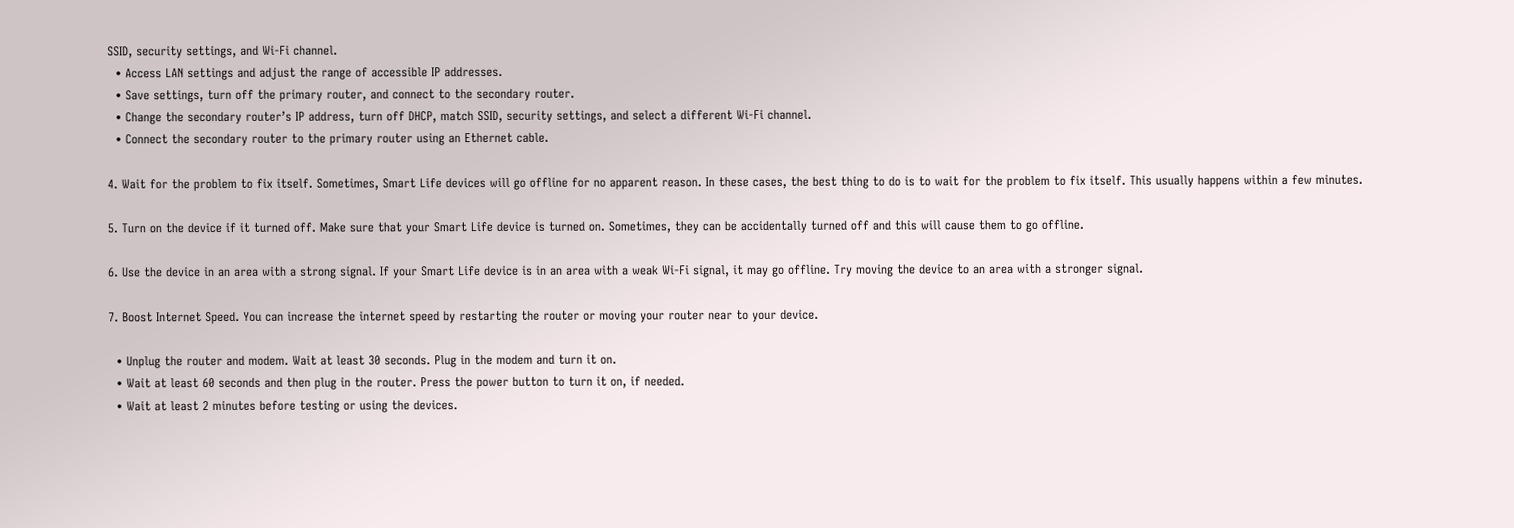SSID, security settings, and Wi-Fi channel.
  • Access LAN settings and adjust the range of accessible IP addresses.
  • Save settings, turn off the primary router, and connect to the secondary router.
  • Change the secondary router’s IP address, turn off DHCP, match SSID, security settings, and select a different Wi-Fi channel.
  • Connect the secondary router to the primary router using an Ethernet cable.

4. Wait for the problem to fix itself. Sometimes, Smart Life devices will go offline for no apparent reason. In these cases, the best thing to do is to wait for the problem to fix itself. This usually happens within a few minutes.

5. Turn on the device if it turned off. Make sure that your Smart Life device is turned on. Sometimes, they can be accidentally turned off and this will cause them to go offline.

6. Use the device in an area with a strong signal. If your Smart Life device is in an area with a weak Wi-Fi signal, it may go offline. Try moving the device to an area with a stronger signal.

7. Boost Internet Speed. You can increase the internet speed by restarting the router or moving your router near to your device.

  • Unplug the router and modem. Wait at least 30 seconds. Plug in the modem and turn it on.
  • Wait at least 60 seconds and then plug in the router. Press the power button to turn it on, if needed.
  • Wait at least 2 minutes before testing or using the devices.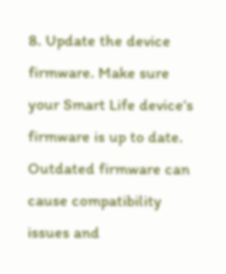8. Update the device firmware. Make sure your Smart Life device’s firmware is up to date. Outdated firmware can cause compatibility issues and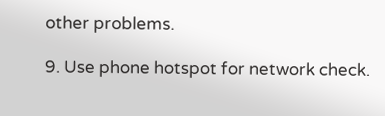other problems.

9. Use phone hotspot for network check.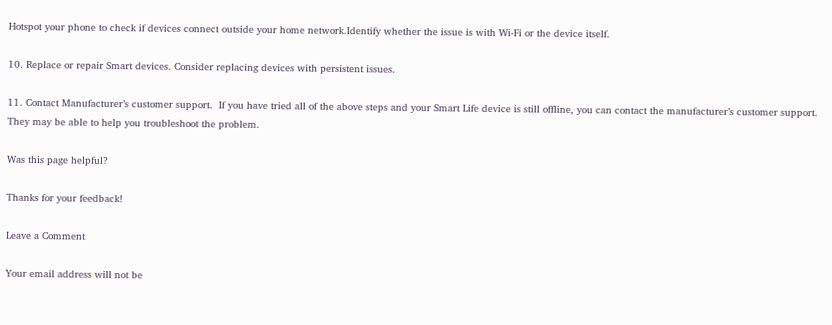Hotspot your phone to check if devices connect outside your home network.Identify whether the issue is with Wi-Fi or the device itself.

10. Replace or repair Smart devices. Consider replacing devices with persistent issues.

11. Contact Manufacturer’s customer support.  If you have tried all of the above steps and your Smart Life device is still offline, you can contact the manufacturer’s customer support. They may be able to help you troubleshoot the problem.

Was this page helpful?

Thanks for your feedback!

Leave a Comment

Your email address will not be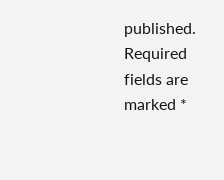published. Required fields are marked *